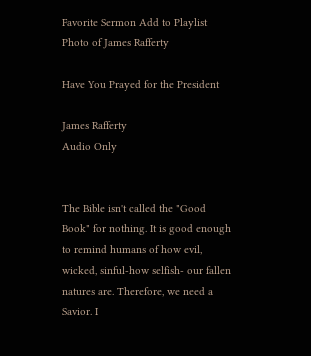Favorite Sermon Add to Playlist
Photo of James Rafferty

Have You Prayed for the President

James Rafferty
Audio Only


The Bible isn't called the "Good Book" for nothing. It is good enough to remind humans of how evil, wicked, sinful-how selfish- our fallen natures are. Therefore, we need a Savior. I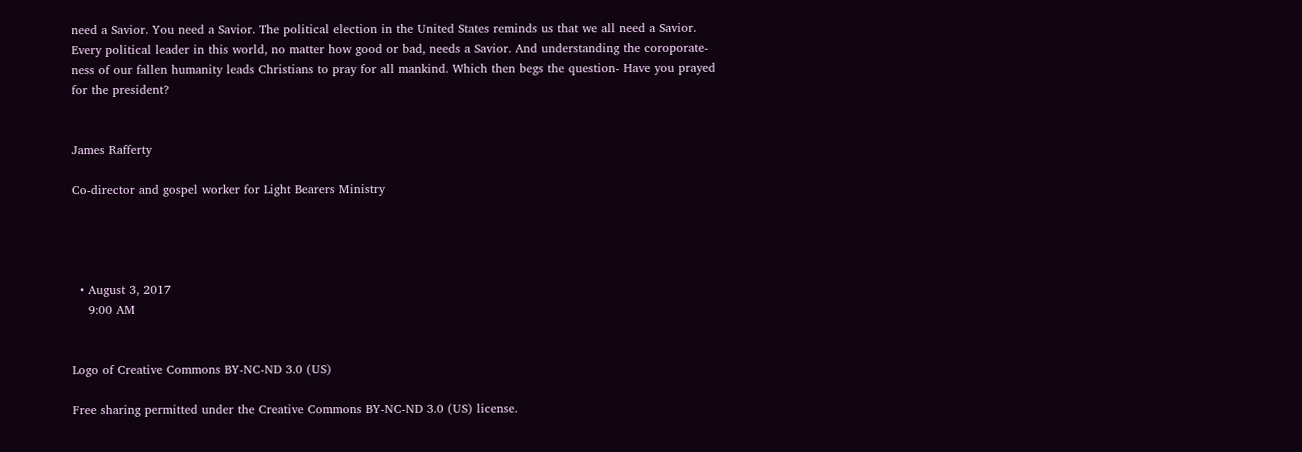need a Savior. You need a Savior. The political election in the United States reminds us that we all need a Savior. Every political leader in this world, no matter how good or bad, needs a Savior. And understanding the coroporate-ness of our fallen humanity leads Christians to pray for all mankind. Which then begs the question- Have you prayed for the president?


James Rafferty

Co-director and gospel worker for Light Bearers Ministry




  • August 3, 2017
    9:00 AM


Logo of Creative Commons BY-NC-ND 3.0 (US)

Free sharing permitted under the Creative Commons BY-NC-ND 3.0 (US) license.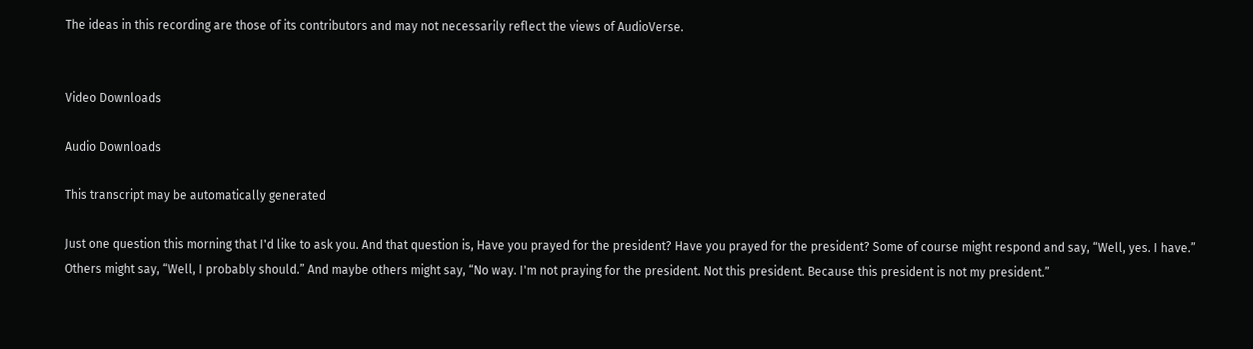The ideas in this recording are those of its contributors and may not necessarily reflect the views of AudioVerse.


Video Downloads

Audio Downloads

This transcript may be automatically generated

Just one question this morning that I'd like to ask you. And that question is, Have you prayed for the president? Have you prayed for the president? Some of course might respond and say, “Well, yes. I have.” Others might say, “Well, I probably should.” And maybe others might say, “No way. I'm not praying for the president. Not this president. Because this president is not my president.”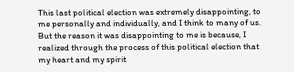This last political election was extremely disappointing, to me personally and individually, and I think to many of us. But the reason it was disappointing to me is because, I realized through the process of this political election that my heart and my spirit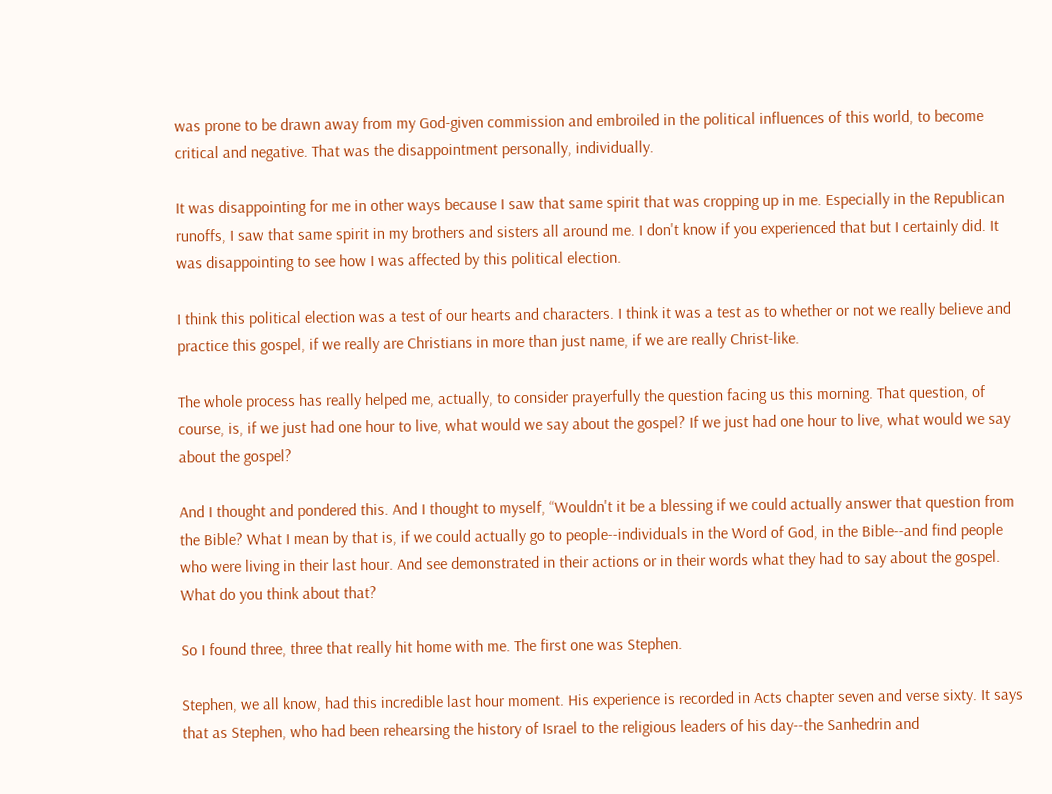was prone to be drawn away from my God-given commission and embroiled in the political influences of this world, to become critical and negative. That was the disappointment personally, individually.

It was disappointing for me in other ways because I saw that same spirit that was cropping up in me. Especially in the Republican runoffs, I saw that same spirit in my brothers and sisters all around me. I don't know if you experienced that but I certainly did. It was disappointing to see how I was affected by this political election.

I think this political election was a test of our hearts and characters. I think it was a test as to whether or not we really believe and practice this gospel, if we really are Christians in more than just name, if we are really Christ-like.

The whole process has really helped me, actually, to consider prayerfully the question facing us this morning. That question, of course, is, if we just had one hour to live, what would we say about the gospel? If we just had one hour to live, what would we say about the gospel?

And I thought and pondered this. And I thought to myself, “Wouldn't it be a blessing if we could actually answer that question from the Bible? What I mean by that is, if we could actually go to people--individuals in the Word of God, in the Bible--and find people who were living in their last hour. And see demonstrated in their actions or in their words what they had to say about the gospel. What do you think about that?

So I found three, three that really hit home with me. The first one was Stephen.

Stephen, we all know, had this incredible last hour moment. His experience is recorded in Acts chapter seven and verse sixty. It says that as Stephen, who had been rehearsing the history of Israel to the religious leaders of his day--the Sanhedrin and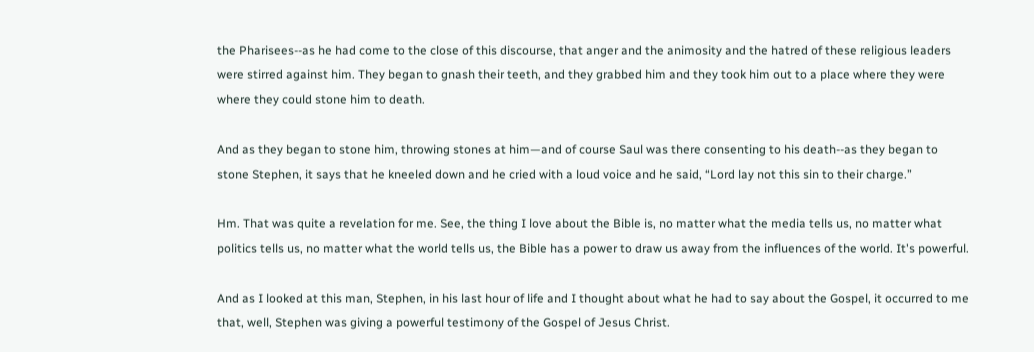the Pharisees--as he had come to the close of this discourse, that anger and the animosity and the hatred of these religious leaders were stirred against him. They began to gnash their teeth, and they grabbed him and they took him out to a place where they were where they could stone him to death.

And as they began to stone him, throwing stones at him—and of course Saul was there consenting to his death--as they began to stone Stephen, it says that he kneeled down and he cried with a loud voice and he said, “Lord lay not this sin to their charge.”

Hm. That was quite a revelation for me. See, the thing I love about the Bible is, no matter what the media tells us, no matter what politics tells us, no matter what the world tells us, the Bible has a power to draw us away from the influences of the world. It's powerful.

And as I looked at this man, Stephen, in his last hour of life and I thought about what he had to say about the Gospel, it occurred to me that, well, Stephen was giving a powerful testimony of the Gospel of Jesus Christ.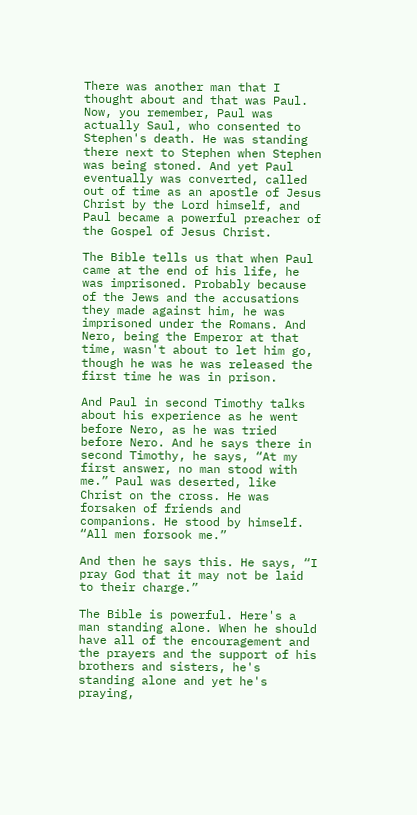There was another man that I thought about and that was Paul. Now, you remember, Paul was actually Saul, who consented to Stephen's death. He was standing there next to Stephen when Stephen was being stoned. And yet Paul eventually was converted, called out of time as an apostle of Jesus Christ by the Lord himself, and Paul became a powerful preacher of the Gospel of Jesus Christ.

The Bible tells us that when Paul came at the end of his life, he was imprisoned. Probably because of the Jews and the accusations they made against him, he was imprisoned under the Romans. And Nero, being the Emperor at that time, wasn't about to let him go, though he was he was released the first time he was in prison.

And Paul in second Timothy talks about his experience as he went before Nero, as he was tried before Nero. And he says there in second Timothy, he says, “At my first answer, no man stood with me.” Paul was deserted, like Christ on the cross. He was forsaken of friends and companions. He stood by himself. “All men forsook me.”

And then he says this. He says, “I pray God that it may not be laid to their charge.”

The Bible is powerful. Here's a man standing alone. When he should have all of the encouragement and the prayers and the support of his brothers and sisters, he's standing alone and yet he's praying,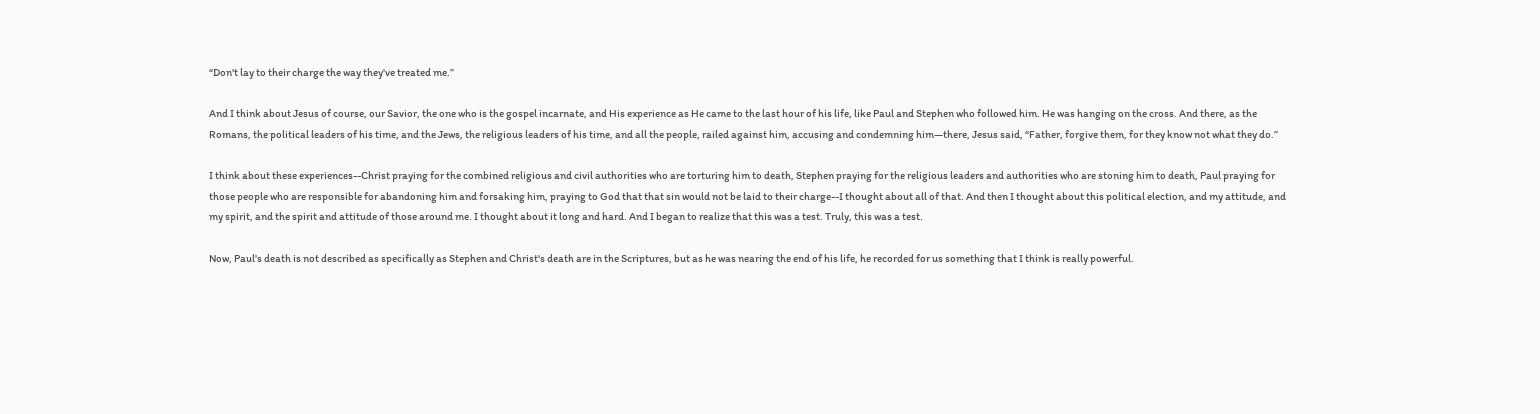“Don't lay to their charge the way they've treated me.”

And I think about Jesus of course, our Savior, the one who is the gospel incarnate, and His experience as He came to the last hour of his life, like Paul and Stephen who followed him. He was hanging on the cross. And there, as the Romans, the political leaders of his time, and the Jews, the religious leaders of his time, and all the people, railed against him, accusing and condemning him—there, Jesus said, “Father, forgive them, for they know not what they do.”

I think about these experiences--Christ praying for the combined religious and civil authorities who are torturing him to death, Stephen praying for the religious leaders and authorities who are stoning him to death, Paul praying for those people who are responsible for abandoning him and forsaking him, praying to God that that sin would not be laid to their charge--I thought about all of that. And then I thought about this political election, and my attitude, and my spirit, and the spirit and attitude of those around me. I thought about it long and hard. And I began to realize that this was a test. Truly, this was a test.

Now, Paul's death is not described as specifically as Stephen and Christ's death are in the Scriptures, but as he was nearing the end of his life, he recorded for us something that I think is really powerful.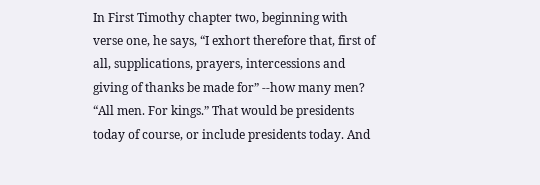In First Timothy chapter two, beginning with verse one, he says, “I exhort therefore that, first of all, supplications, prayers, intercessions and giving of thanks be made for” --how many men? “All men. For kings.” That would be presidents today of course, or include presidents today. And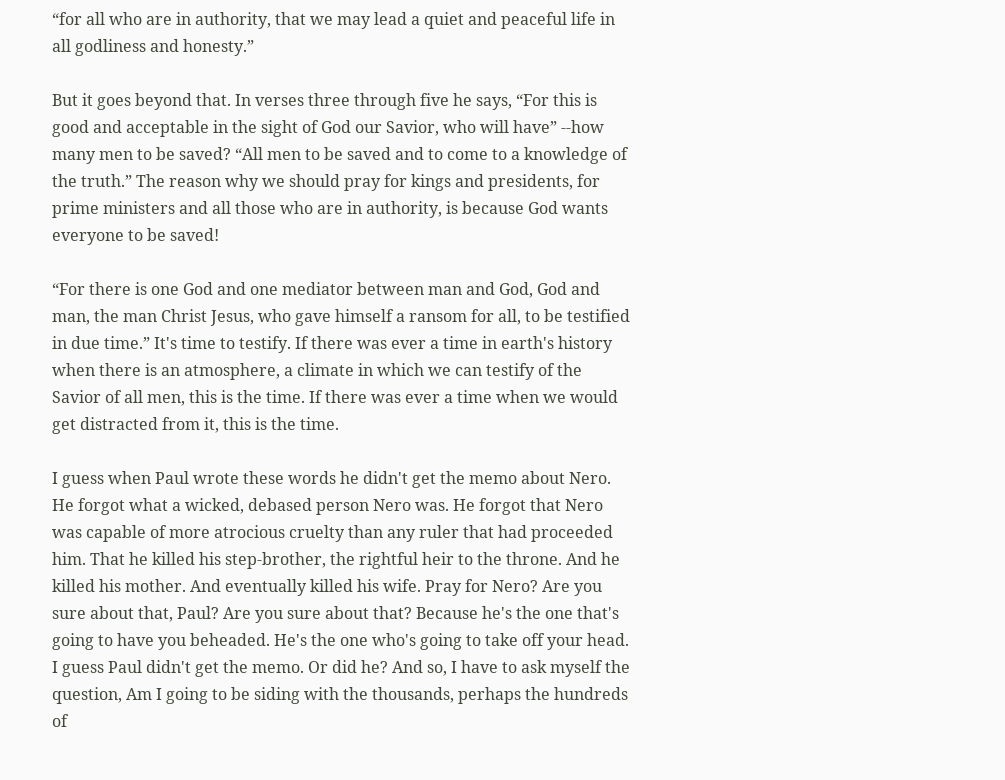“for all who are in authority, that we may lead a quiet and peaceful life in all godliness and honesty.”

But it goes beyond that. In verses three through five he says, “For this is good and acceptable in the sight of God our Savior, who will have” --how many men to be saved? “All men to be saved and to come to a knowledge of the truth.” The reason why we should pray for kings and presidents, for prime ministers and all those who are in authority, is because God wants everyone to be saved!

“For there is one God and one mediator between man and God, God and man, the man Christ Jesus, who gave himself a ransom for all, to be testified in due time.” It's time to testify. If there was ever a time in earth's history when there is an atmosphere, a climate in which we can testify of the Savior of all men, this is the time. If there was ever a time when we would get distracted from it, this is the time.

I guess when Paul wrote these words he didn't get the memo about Nero. He forgot what a wicked, debased person Nero was. He forgot that Nero was capable of more atrocious cruelty than any ruler that had proceeded him. That he killed his step-brother, the rightful heir to the throne. And he killed his mother. And eventually killed his wife. Pray for Nero? Are you sure about that, Paul? Are you sure about that? Because he's the one that's going to have you beheaded. He's the one who's going to take off your head. I guess Paul didn't get the memo. Or did he? And so, I have to ask myself the question, Am I going to be siding with the thousands, perhaps the hundreds of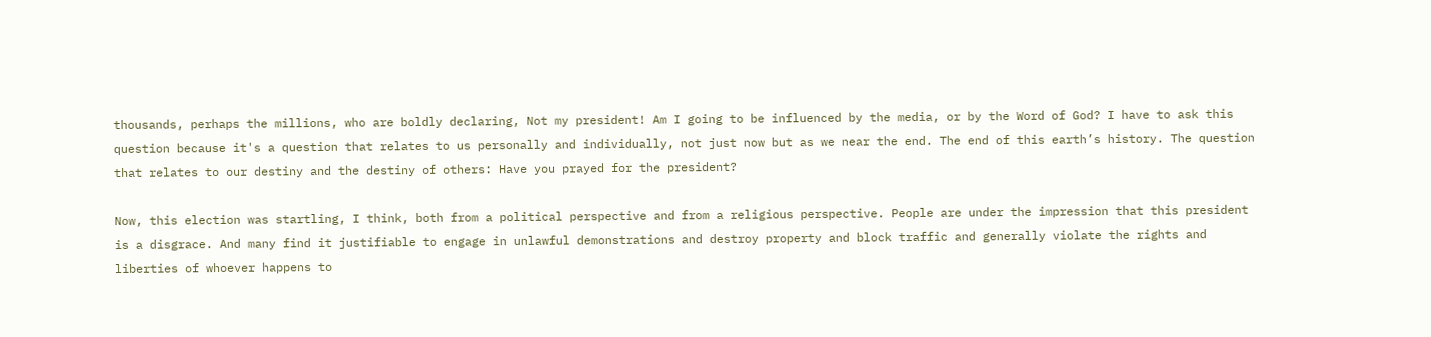thousands, perhaps the millions, who are boldly declaring, Not my president! Am I going to be influenced by the media, or by the Word of God? I have to ask this question because it's a question that relates to us personally and individually, not just now but as we near the end. The end of this earth’s history. The question that relates to our destiny and the destiny of others: Have you prayed for the president?

Now, this election was startling, I think, both from a political perspective and from a religious perspective. People are under the impression that this president is a disgrace. And many find it justifiable to engage in unlawful demonstrations and destroy property and block traffic and generally violate the rights and liberties of whoever happens to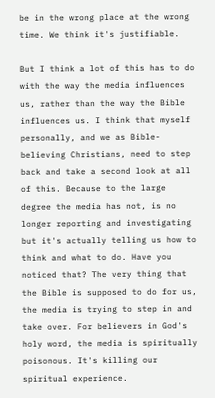be in the wrong place at the wrong time. We think it's justifiable.

But I think a lot of this has to do with the way the media influences us, rather than the way the Bible influences us. I think that myself personally, and we as Bible- believing Christians, need to step back and take a second look at all of this. Because to the large degree the media has not, is no longer reporting and investigating but it's actually telling us how to think and what to do. Have you noticed that? The very thing that the Bible is supposed to do for us, the media is trying to step in and take over. For believers in God's holy word, the media is spiritually poisonous. It's killing our spiritual experience.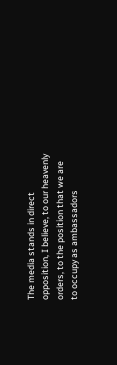The media stands in direct opposition, I believe, to our heavenly orders, to the position that we are to occupy as ambassadors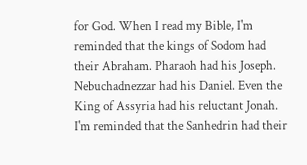for God. When I read my Bible, I'm reminded that the kings of Sodom had their Abraham. Pharaoh had his Joseph. Nebuchadnezzar had his Daniel. Even the King of Assyria had his reluctant Jonah. I'm reminded that the Sanhedrin had their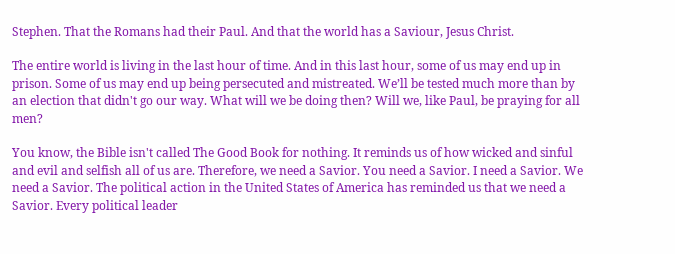Stephen. That the Romans had their Paul. And that the world has a Saviour, Jesus Christ.

The entire world is living in the last hour of time. And in this last hour, some of us may end up in prison. Some of us may end up being persecuted and mistreated. We’ll be tested much more than by an election that didn't go our way. What will we be doing then? Will we, like Paul, be praying for all men?

You know, the Bible isn't called The Good Book for nothing. It reminds us of how wicked and sinful and evil and selfish all of us are. Therefore, we need a Savior. You need a Savior. I need a Savior. We need a Savior. The political action in the United States of America has reminded us that we need a Savior. Every political leader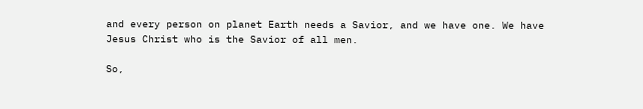and every person on planet Earth needs a Savior, and we have one. We have Jesus Christ who is the Savior of all men.

So,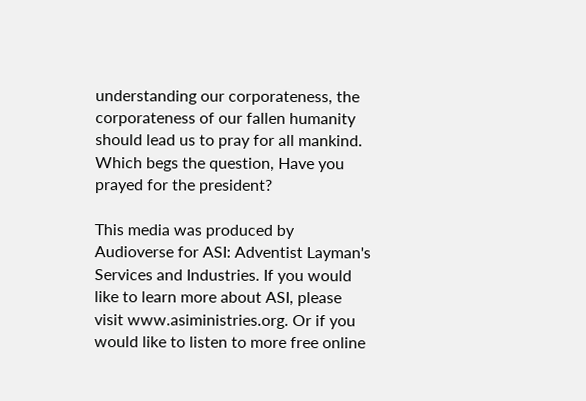understanding our corporateness, the corporateness of our fallen humanity should lead us to pray for all mankind. Which begs the question, Have you prayed for the president?

This media was produced by Audioverse for ASI: Adventist Layman's Services and Industries. If you would like to learn more about ASI, please visit www.asiministries.org. Or if you would like to listen to more free online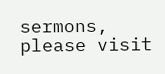sermons, please visit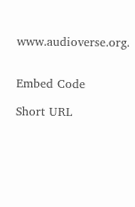www.audioverse.org.


Embed Code

Short URL